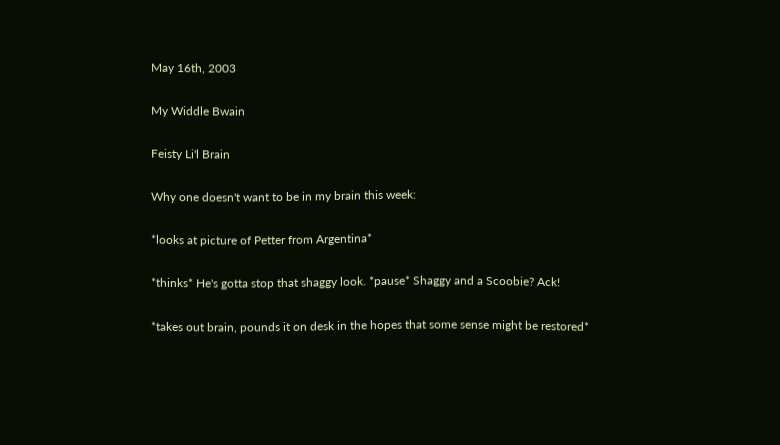May 16th, 2003

My Widdle Bwain

Feisty Li'l Brain

Why one doesn't want to be in my brain this week:

*looks at picture of Petter from Argentina*

*thinks* He's gotta stop that shaggy look. *pause* Shaggy and a Scoobie? Ack!

*takes out brain, pounds it on desk in the hopes that some sense might be restored*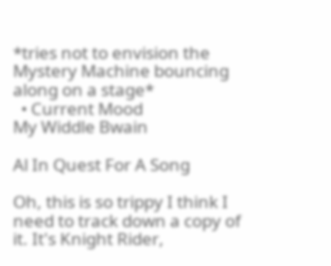*tries not to envision the Mystery Machine bouncing along on a stage*
  • Current Mood
My Widdle Bwain

Al In Quest For A Song

Oh, this is so trippy I think I need to track down a copy of it. It's Knight Rider,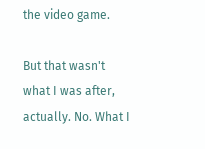the video game.

But that wasn't what I was after, actually. No. What I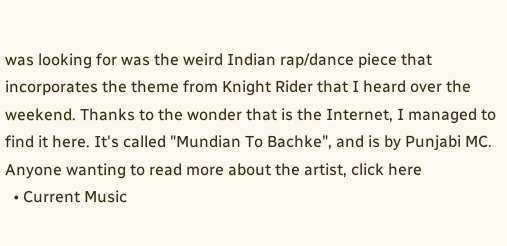was looking for was the weird Indian rap/dance piece that incorporates the theme from Knight Rider that I heard over the weekend. Thanks to the wonder that is the Internet, I managed to find it here. It's called "Mundian To Bachke", and is by Punjabi MC. Anyone wanting to read more about the artist, click here
  • Current Music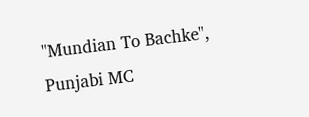"Mundian To Bachke", Punjabi MC